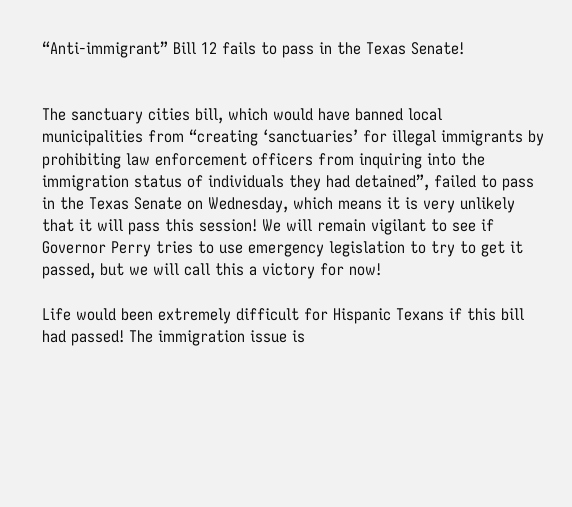“Anti-immigrant” Bill 12 fails to pass in the Texas Senate!


The sanctuary cities bill, which would have banned local municipalities from “creating ‘sanctuaries’ for illegal immigrants by prohibiting law enforcement officers from inquiring into the immigration status of individuals they had detained”, failed to pass in the Texas Senate on Wednesday, which means it is very unlikely that it will pass this session! We will remain vigilant to see if Governor Perry tries to use emergency legislation to try to get it passed, but we will call this a victory for now!

Life would been extremely difficult for Hispanic Texans if this bill had passed! The immigration issue is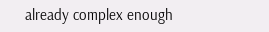already complex enough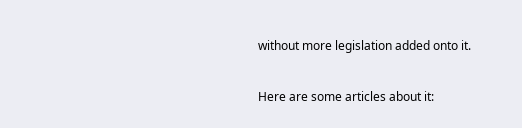without more legislation added onto it.

Here are some articles about it: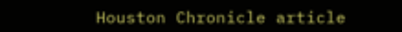Houston Chronicle article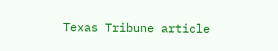Texas Tribune article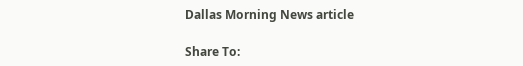Dallas Morning News article

Share To: